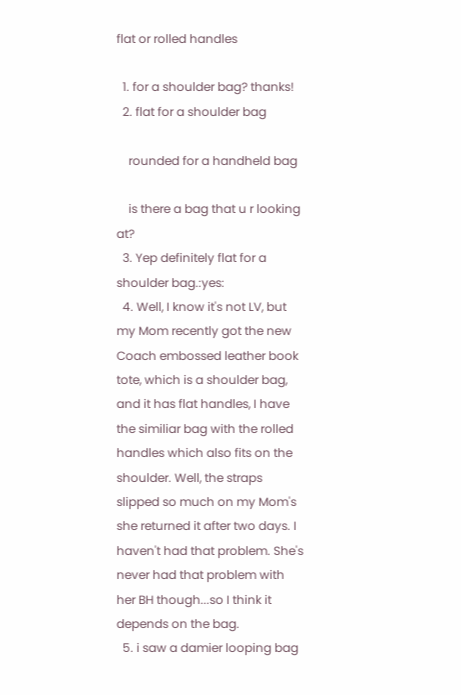flat or rolled handles

  1. for a shoulder bag? thanks!
  2. flat for a shoulder bag

    rounded for a handheld bag

    is there a bag that u r looking at?
  3. Yep definitely flat for a shoulder bag.:yes:
  4. Well, I know it's not LV, but my Mom recently got the new Coach embossed leather book tote, which is a shoulder bag, and it has flat handles, I have the similiar bag with the rolled handles which also fits on the shoulder. Well, the straps slipped so much on my Mom's she returned it after two days. I haven't had that problem. She's never had that problem with her BH though...so I think it depends on the bag.
  5. i saw a damier looping bag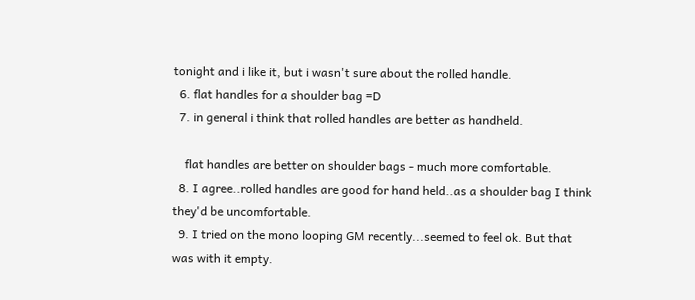tonight and i like it, but i wasn't sure about the rolled handle.
  6. flat handles for a shoulder bag =D
  7. in general i think that rolled handles are better as handheld.

    flat handles are better on shoulder bags - much more comfortable.
  8. I agree..rolled handles are good for hand held..as a shoulder bag I think they'd be uncomfortable.
  9. I tried on the mono looping GM recently...seemed to feel ok. But that was with it empty.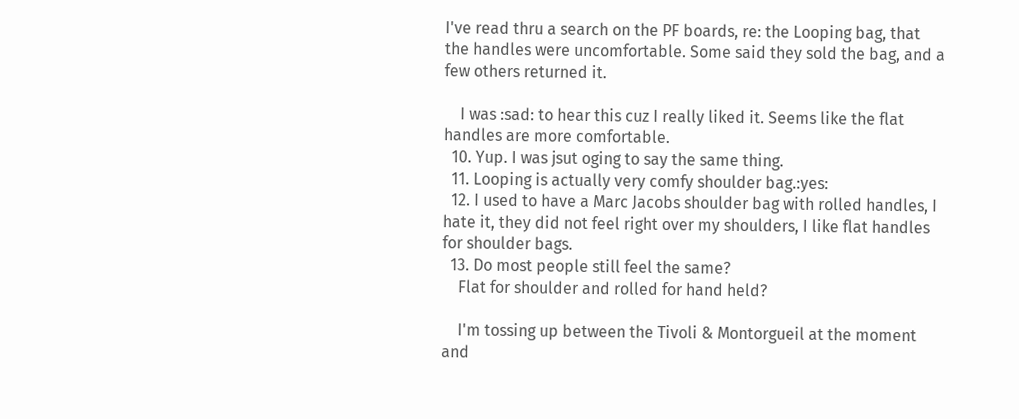I've read thru a search on the PF boards, re: the Looping bag, that the handles were uncomfortable. Some said they sold the bag, and a few others returned it.

    I was :sad: to hear this cuz I really liked it. Seems like the flat handles are more comfortable.
  10. Yup. I was jsut oging to say the same thing.
  11. Looping is actually very comfy shoulder bag.:yes:
  12. I used to have a Marc Jacobs shoulder bag with rolled handles, I hate it, they did not feel right over my shoulders, I like flat handles for shoulder bags.
  13. Do most people still feel the same?
    Flat for shoulder and rolled for hand held?

    I'm tossing up between the Tivoli & Montorgueil at the moment and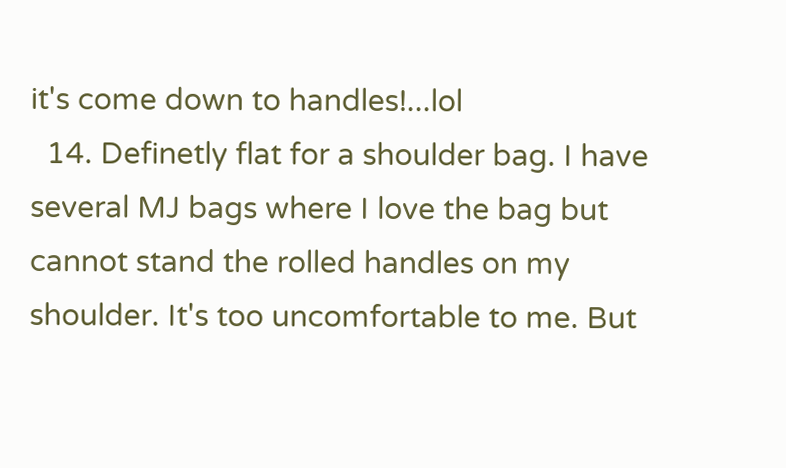it's come down to handles!...lol
  14. Definetly flat for a shoulder bag. I have several MJ bags where I love the bag but cannot stand the rolled handles on my shoulder. It's too uncomfortable to me. But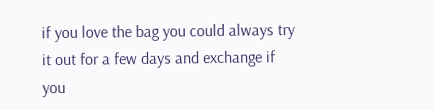if you love the bag you could always try it out for a few days and exchange if you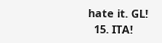hate it. GL!
  15. ITA!